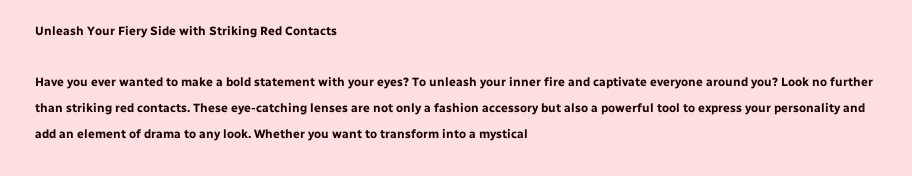Unleash Your Fiery Side with Striking Red Contacts

Have you ever wanted to make a bold statement with your eyes? To unleash your inner fire and captivate everyone around you? Look no further than striking red contacts. These eye-catching lenses are not only a fashion accessory but also a powerful tool to express your personality and add an element of drama to any look. Whether you want to transform into a mystical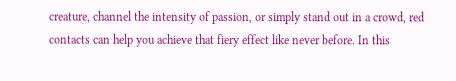creature, channel the intensity of passion, or simply stand out in a crowd, red contacts can help you achieve that fiery effect like never before. In this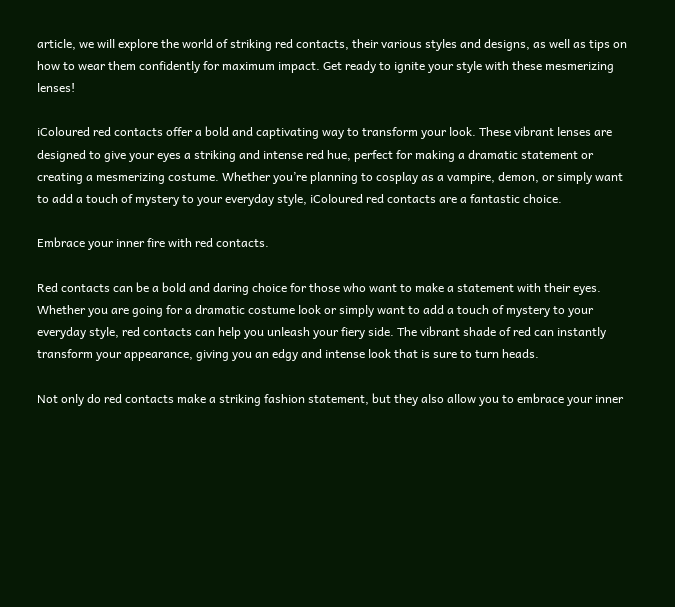article, we will explore the world of striking red contacts, their various styles and designs, as well as tips on how to wear them confidently for maximum impact. Get ready to ignite your style with these mesmerizing lenses!

iColoured red contacts offer a bold and captivating way to transform your look. These vibrant lenses are designed to give your eyes a striking and intense red hue, perfect for making a dramatic statement or creating a mesmerizing costume. Whether you’re planning to cosplay as a vampire, demon, or simply want to add a touch of mystery to your everyday style, iColoured red contacts are a fantastic choice.

Embrace your inner fire with red contacts.

Red contacts can be a bold and daring choice for those who want to make a statement with their eyes. Whether you are going for a dramatic costume look or simply want to add a touch of mystery to your everyday style, red contacts can help you unleash your fiery side. The vibrant shade of red can instantly transform your appearance, giving you an edgy and intense look that is sure to turn heads.

Not only do red contacts make a striking fashion statement, but they also allow you to embrace your inner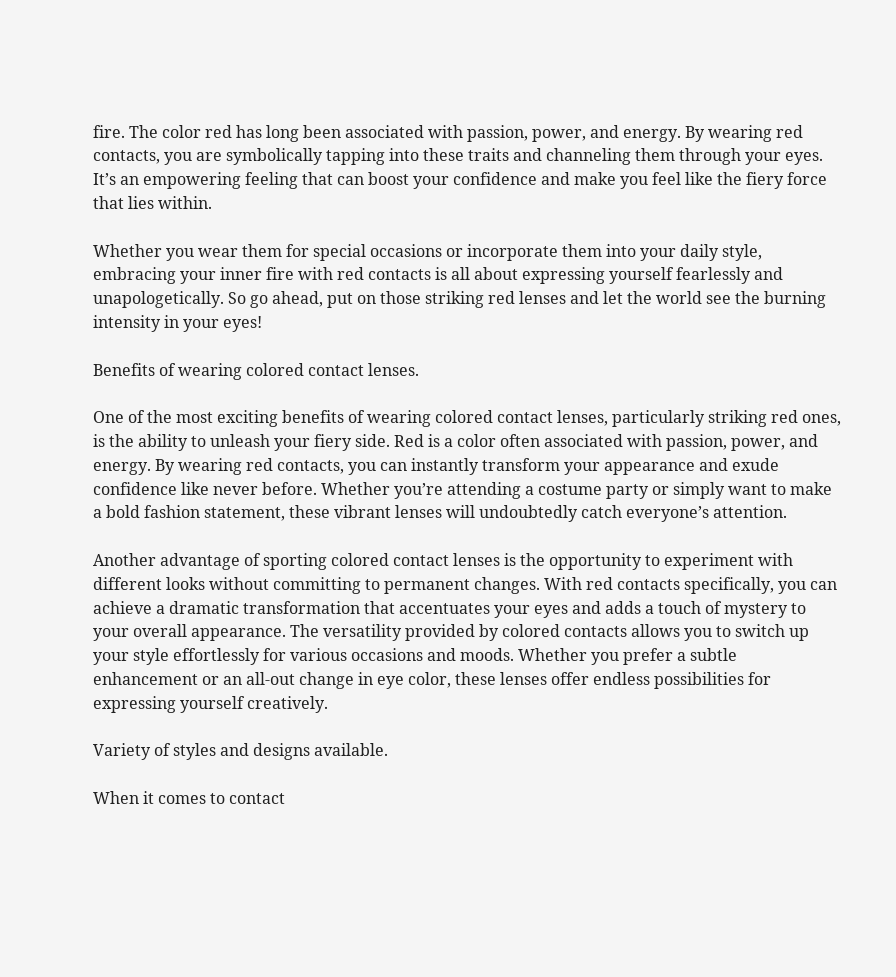fire. The color red has long been associated with passion, power, and energy. By wearing red contacts, you are symbolically tapping into these traits and channeling them through your eyes. It’s an empowering feeling that can boost your confidence and make you feel like the fiery force that lies within.

Whether you wear them for special occasions or incorporate them into your daily style, embracing your inner fire with red contacts is all about expressing yourself fearlessly and unapologetically. So go ahead, put on those striking red lenses and let the world see the burning intensity in your eyes!

Benefits of wearing colored contact lenses.

One of the most exciting benefits of wearing colored contact lenses, particularly striking red ones, is the ability to unleash your fiery side. Red is a color often associated with passion, power, and energy. By wearing red contacts, you can instantly transform your appearance and exude confidence like never before. Whether you’re attending a costume party or simply want to make a bold fashion statement, these vibrant lenses will undoubtedly catch everyone’s attention.

Another advantage of sporting colored contact lenses is the opportunity to experiment with different looks without committing to permanent changes. With red contacts specifically, you can achieve a dramatic transformation that accentuates your eyes and adds a touch of mystery to your overall appearance. The versatility provided by colored contacts allows you to switch up your style effortlessly for various occasions and moods. Whether you prefer a subtle enhancement or an all-out change in eye color, these lenses offer endless possibilities for expressing yourself creatively.

Variety of styles and designs available.

When it comes to contact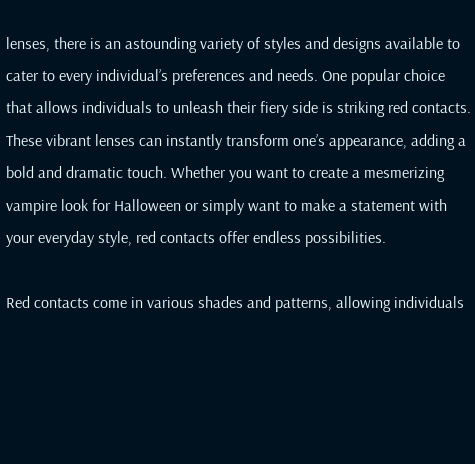lenses, there is an astounding variety of styles and designs available to cater to every individual’s preferences and needs. One popular choice that allows individuals to unleash their fiery side is striking red contacts. These vibrant lenses can instantly transform one’s appearance, adding a bold and dramatic touch. Whether you want to create a mesmerizing vampire look for Halloween or simply want to make a statement with your everyday style, red contacts offer endless possibilities.

Red contacts come in various shades and patterns, allowing individuals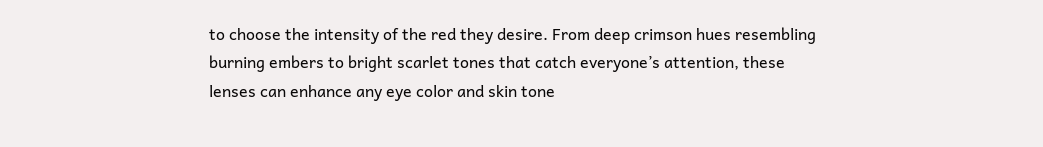to choose the intensity of the red they desire. From deep crimson hues resembling burning embers to bright scarlet tones that catch everyone’s attention, these lenses can enhance any eye color and skin tone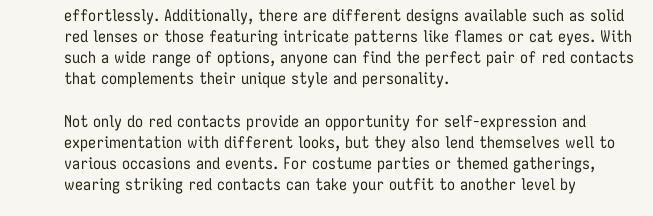effortlessly. Additionally, there are different designs available such as solid red lenses or those featuring intricate patterns like flames or cat eyes. With such a wide range of options, anyone can find the perfect pair of red contacts that complements their unique style and personality.

Not only do red contacts provide an opportunity for self-expression and experimentation with different looks, but they also lend themselves well to various occasions and events. For costume parties or themed gatherings, wearing striking red contacts can take your outfit to another level by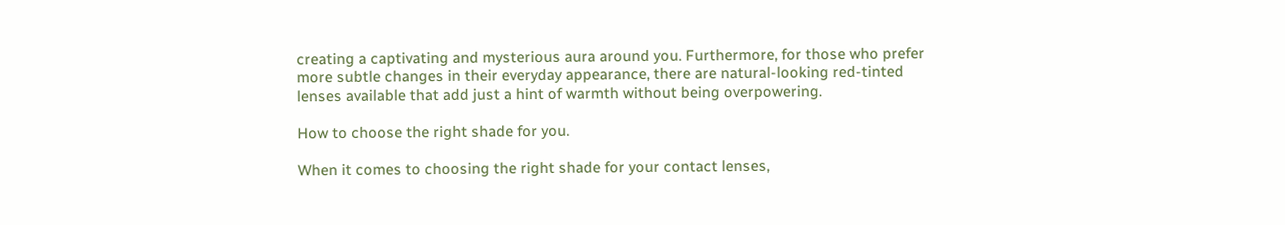creating a captivating and mysterious aura around you. Furthermore, for those who prefer more subtle changes in their everyday appearance, there are natural-looking red-tinted lenses available that add just a hint of warmth without being overpowering.

How to choose the right shade for you.

When it comes to choosing the right shade for your contact lenses,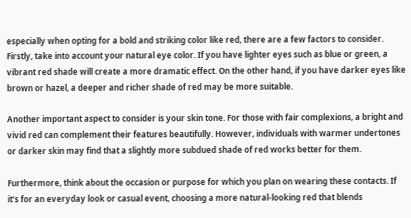especially when opting for a bold and striking color like red, there are a few factors to consider. Firstly, take into account your natural eye color. If you have lighter eyes such as blue or green, a vibrant red shade will create a more dramatic effect. On the other hand, if you have darker eyes like brown or hazel, a deeper and richer shade of red may be more suitable.

Another important aspect to consider is your skin tone. For those with fair complexions, a bright and vivid red can complement their features beautifully. However, individuals with warmer undertones or darker skin may find that a slightly more subdued shade of red works better for them.

Furthermore, think about the occasion or purpose for which you plan on wearing these contacts. If it’s for an everyday look or casual event, choosing a more natural-looking red that blends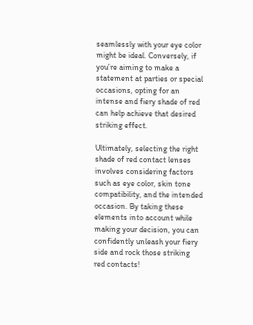seamlessly with your eye color might be ideal. Conversely, if you’re aiming to make a statement at parties or special occasions, opting for an intense and fiery shade of red can help achieve that desired striking effect.

Ultimately, selecting the right shade of red contact lenses involves considering factors such as eye color, skin tone compatibility, and the intended occasion. By taking these elements into account while making your decision, you can confidently unleash your fiery side and rock those striking red contacts!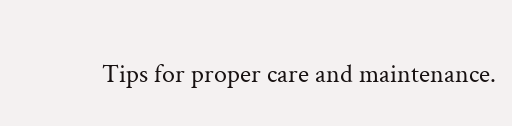Tips for proper care and maintenance.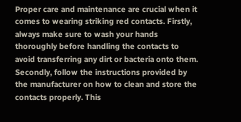Proper care and maintenance are crucial when it comes to wearing striking red contacts. Firstly, always make sure to wash your hands thoroughly before handling the contacts to avoid transferring any dirt or bacteria onto them. Secondly, follow the instructions provided by the manufacturer on how to clean and store the contacts properly. This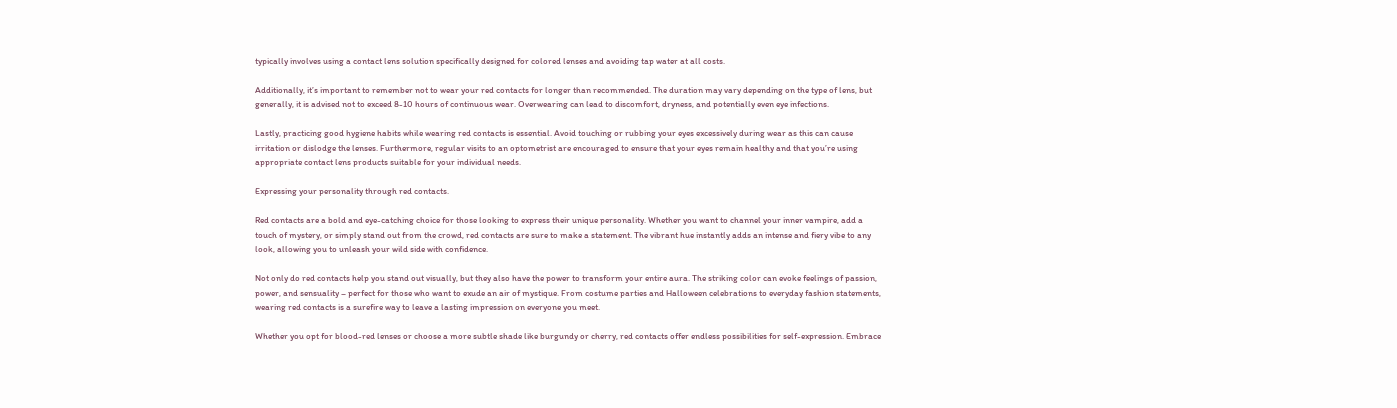typically involves using a contact lens solution specifically designed for colored lenses and avoiding tap water at all costs.

Additionally, it’s important to remember not to wear your red contacts for longer than recommended. The duration may vary depending on the type of lens, but generally, it is advised not to exceed 8-10 hours of continuous wear. Overwearing can lead to discomfort, dryness, and potentially even eye infections.

Lastly, practicing good hygiene habits while wearing red contacts is essential. Avoid touching or rubbing your eyes excessively during wear as this can cause irritation or dislodge the lenses. Furthermore, regular visits to an optometrist are encouraged to ensure that your eyes remain healthy and that you’re using appropriate contact lens products suitable for your individual needs.

Expressing your personality through red contacts.

Red contacts are a bold and eye-catching choice for those looking to express their unique personality. Whether you want to channel your inner vampire, add a touch of mystery, or simply stand out from the crowd, red contacts are sure to make a statement. The vibrant hue instantly adds an intense and fiery vibe to any look, allowing you to unleash your wild side with confidence.

Not only do red contacts help you stand out visually, but they also have the power to transform your entire aura. The striking color can evoke feelings of passion, power, and sensuality – perfect for those who want to exude an air of mystique. From costume parties and Halloween celebrations to everyday fashion statements, wearing red contacts is a surefire way to leave a lasting impression on everyone you meet.

Whether you opt for blood-red lenses or choose a more subtle shade like burgundy or cherry, red contacts offer endless possibilities for self-expression. Embrace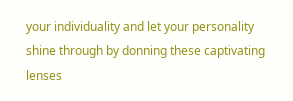your individuality and let your personality shine through by donning these captivating lenses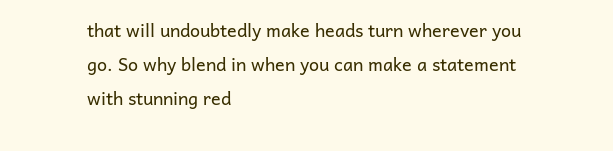that will undoubtedly make heads turn wherever you go. So why blend in when you can make a statement with stunning red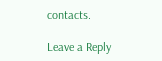contacts.

Leave a Reply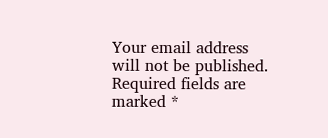Your email address will not be published. Required fields are marked *